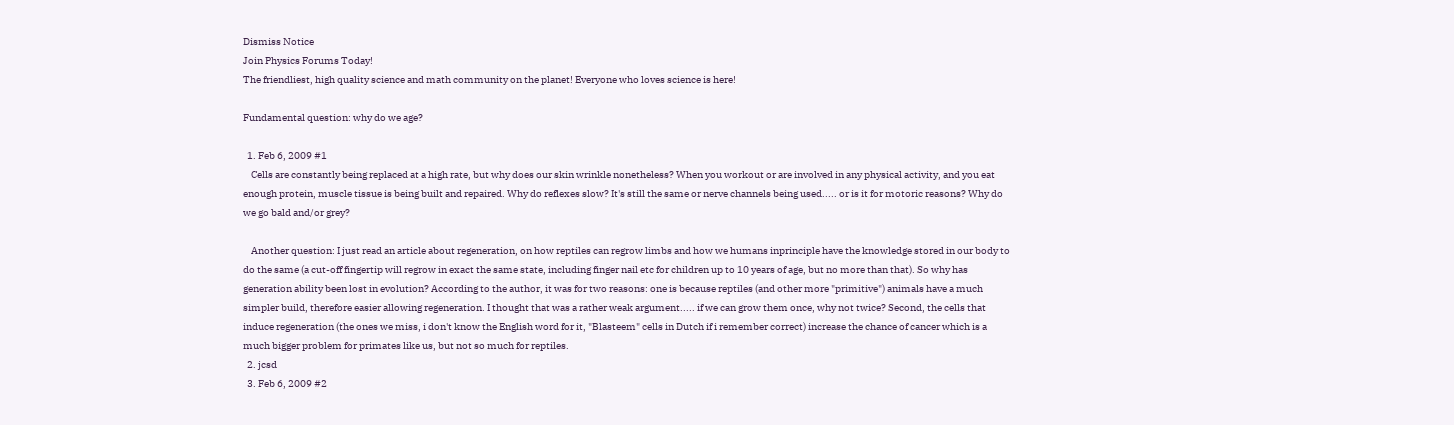Dismiss Notice
Join Physics Forums Today!
The friendliest, high quality science and math community on the planet! Everyone who loves science is here!

Fundamental question: why do we age?

  1. Feb 6, 2009 #1
    Cells are constantly being replaced at a high rate, but why does our skin wrinkle nonetheless? When you workout or are involved in any physical activity, and you eat enough protein, muscle tissue is being built and repaired. Why do reflexes slow? It's still the same or nerve channels being used..... or is it for motoric reasons? Why do we go bald and/or grey?

    Another question: I just read an article about regeneration, on how reptiles can regrow limbs and how we humans inprinciple have the knowledge stored in our body to do the same (a cut-off fingertip will regrow in exact the same state, including finger nail etc for children up to 10 years of age, but no more than that). So why has generation ability been lost in evolution? According to the author, it was for two reasons: one is because reptiles (and other more "primitive") animals have a much simpler build, therefore easier allowing regeneration. I thought that was a rather weak argument..... if we can grow them once, why not twice? Second, the cells that induce regeneration (the ones we miss, i don't know the English word for it, "Blasteem" cells in Dutch if i remember correct) increase the chance of cancer which is a much bigger problem for primates like us, but not so much for reptiles.
  2. jcsd
  3. Feb 6, 2009 #2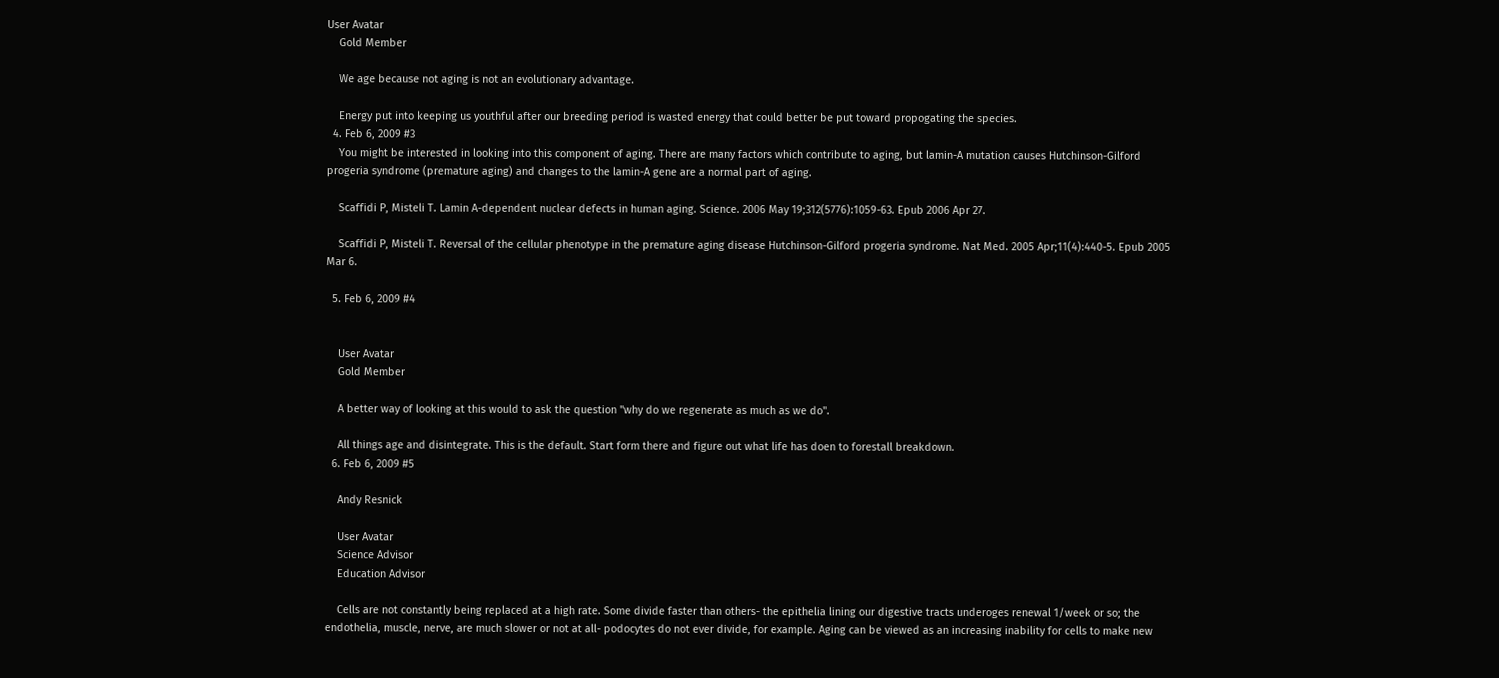User Avatar
    Gold Member

    We age because not aging is not an evolutionary advantage.

    Energy put into keeping us youthful after our breeding period is wasted energy that could better be put toward propogating the species.
  4. Feb 6, 2009 #3
    You might be interested in looking into this component of aging. There are many factors which contribute to aging, but lamin-A mutation causes Hutchinson-Gilford progeria syndrome (premature aging) and changes to the lamin-A gene are a normal part of aging.

    Scaffidi P, Misteli T. Lamin A-dependent nuclear defects in human aging. Science. 2006 May 19;312(5776):1059-63. Epub 2006 Apr 27.

    Scaffidi P, Misteli T. Reversal of the cellular phenotype in the premature aging disease Hutchinson-Gilford progeria syndrome. Nat Med. 2005 Apr;11(4):440-5. Epub 2005 Mar 6.

  5. Feb 6, 2009 #4


    User Avatar
    Gold Member

    A better way of looking at this would to ask the question "why do we regenerate as much as we do".

    All things age and disintegrate. This is the default. Start form there and figure out what life has doen to forestall breakdown.
  6. Feb 6, 2009 #5

    Andy Resnick

    User Avatar
    Science Advisor
    Education Advisor

    Cells are not constantly being replaced at a high rate. Some divide faster than others- the epithelia lining our digestive tracts underoges renewal 1/week or so; the endothelia, muscle, nerve, are much slower or not at all- podocytes do not ever divide, for example. Aging can be viewed as an increasing inability for cells to make new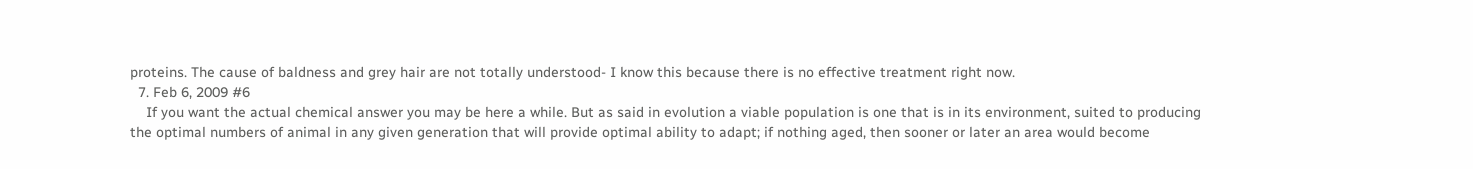proteins. The cause of baldness and grey hair are not totally understood- I know this because there is no effective treatment right now.
  7. Feb 6, 2009 #6
    If you want the actual chemical answer you may be here a while. But as said in evolution a viable population is one that is in its environment, suited to producing the optimal numbers of animal in any given generation that will provide optimal ability to adapt; if nothing aged, then sooner or later an area would become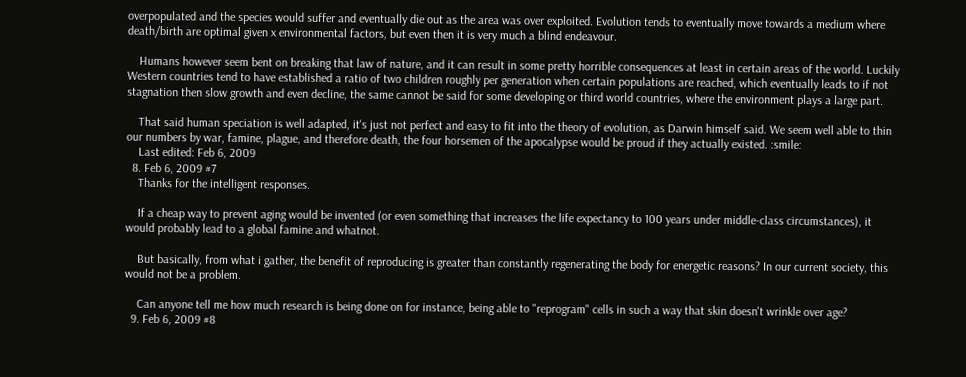overpopulated and the species would suffer and eventually die out as the area was over exploited. Evolution tends to eventually move towards a medium where death/birth are optimal given x environmental factors, but even then it is very much a blind endeavour.

    Humans however seem bent on breaking that law of nature, and it can result in some pretty horrible consequences at least in certain areas of the world. Luckily Western countries tend to have established a ratio of two children roughly per generation when certain populations are reached, which eventually leads to if not stagnation then slow growth and even decline, the same cannot be said for some developing or third world countries, where the environment plays a large part.

    That said human speciation is well adapted, it's just not perfect and easy to fit into the theory of evolution, as Darwin himself said. We seem well able to thin our numbers by war, famine, plague, and therefore death, the four horsemen of the apocalypse would be proud if they actually existed. :smile:
    Last edited: Feb 6, 2009
  8. Feb 6, 2009 #7
    Thanks for the intelligent responses.

    If a cheap way to prevent aging would be invented (or even something that increases the life expectancy to 100 years under middle-class circumstances), it would probably lead to a global famine and whatnot.

    But basically, from what i gather, the benefit of reproducing is greater than constantly regenerating the body for energetic reasons? In our current society, this would not be a problem.

    Can anyone tell me how much research is being done on for instance, being able to "reprogram" cells in such a way that skin doesn't wrinkle over age?
  9. Feb 6, 2009 #8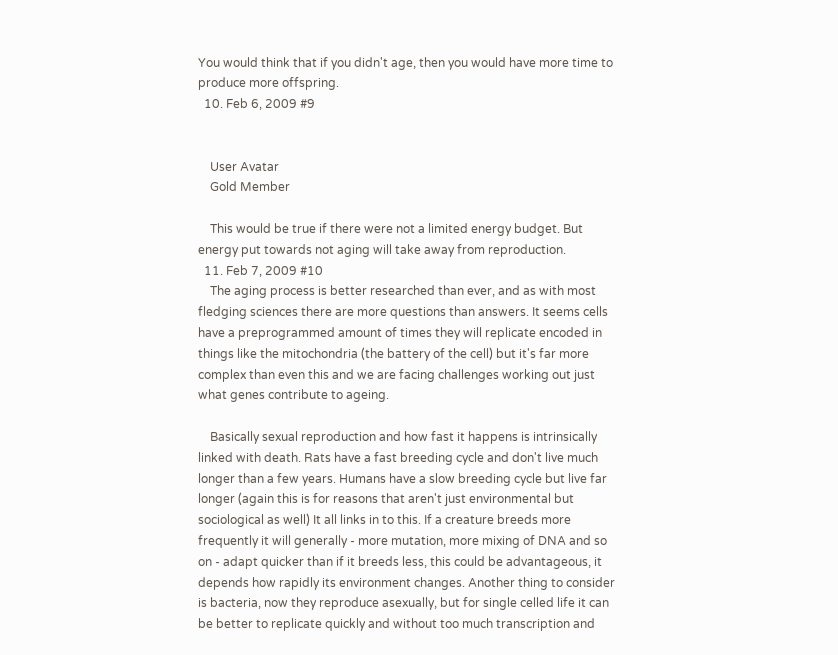You would think that if you didn't age, then you would have more time to produce more offspring.
  10. Feb 6, 2009 #9


    User Avatar
    Gold Member

    This would be true if there were not a limited energy budget. But energy put towards not aging will take away from reproduction.
  11. Feb 7, 2009 #10
    The aging process is better researched than ever, and as with most fledging sciences there are more questions than answers. It seems cells have a preprogrammed amount of times they will replicate encoded in things like the mitochondria (the battery of the cell) but it's far more complex than even this and we are facing challenges working out just what genes contribute to ageing.

    Basically sexual reproduction and how fast it happens is intrinsically linked with death. Rats have a fast breeding cycle and don't live much longer than a few years. Humans have a slow breeding cycle but live far longer (again this is for reasons that aren't just environmental but sociological as well) It all links in to this. If a creature breeds more frequently it will generally - more mutation, more mixing of DNA and so on - adapt quicker than if it breeds less, this could be advantageous, it depends how rapidly its environment changes. Another thing to consider is bacteria, now they reproduce asexually, but for single celled life it can be better to replicate quickly and without too much transcription and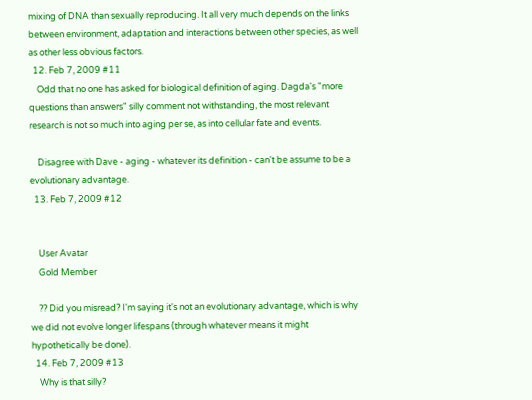mixing of DNA than sexually reproducing. It all very much depends on the links between environment, adaptation and interactions between other species, as well as other less obvious factors.
  12. Feb 7, 2009 #11
    Odd that no one has asked for biological definition of aging. Dagda's "more questions than answers" silly comment not withstanding, the most relevant research is not so much into aging per se, as into cellular fate and events.

    Disagree with Dave - aging - whatever its definition - can't be assume to be a evolutionary advantage.
  13. Feb 7, 2009 #12


    User Avatar
    Gold Member

    ?? Did you misread? I'm saying it's not an evolutionary advantage, which is why we did not evolve longer lifespans (through whatever means it might hypothetically be done).
  14. Feb 7, 2009 #13
    Why is that silly?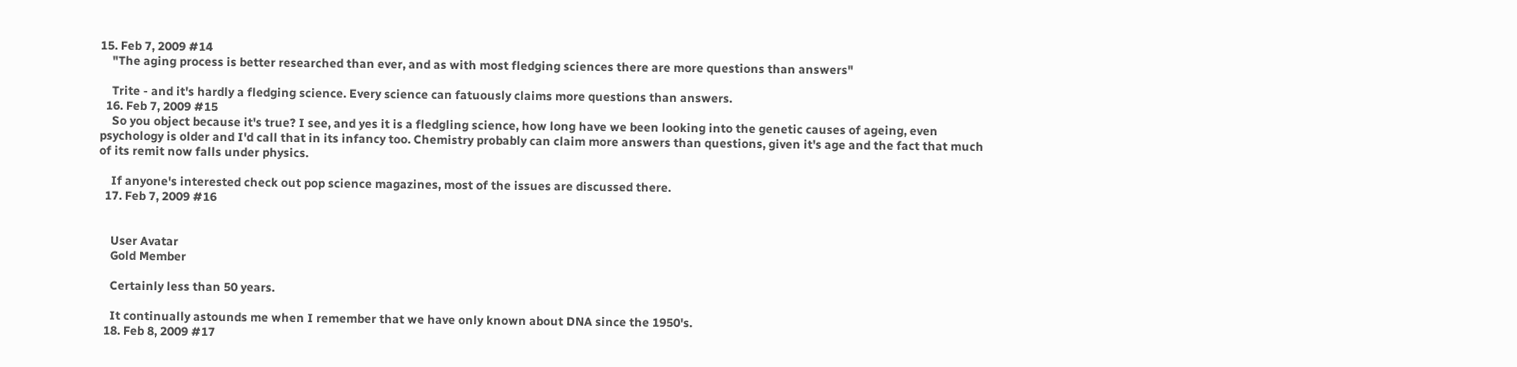15. Feb 7, 2009 #14
    "The aging process is better researched than ever, and as with most fledging sciences there are more questions than answers"

    Trite - and it's hardly a fledging science. Every science can fatuously claims more questions than answers.
  16. Feb 7, 2009 #15
    So you object because it's true? I see, and yes it is a fledgling science, how long have we been looking into the genetic causes of ageing, even psychology is older and I'd call that in its infancy too. Chemistry probably can claim more answers than questions, given it's age and the fact that much of its remit now falls under physics.

    If anyone's interested check out pop science magazines, most of the issues are discussed there.
  17. Feb 7, 2009 #16


    User Avatar
    Gold Member

    Certainly less than 50 years.

    It continually astounds me when I remember that we have only known about DNA since the 1950's.
  18. Feb 8, 2009 #17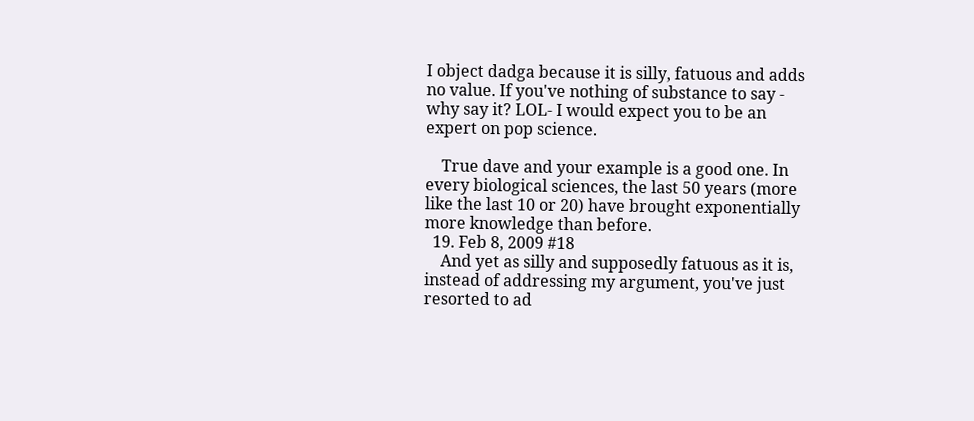I object dadga because it is silly, fatuous and adds no value. If you've nothing of substance to say - why say it? LOL- I would expect you to be an expert on pop science.

    True dave and your example is a good one. In every biological sciences, the last 50 years (more like the last 10 or 20) have brought exponentially more knowledge than before.
  19. Feb 8, 2009 #18
    And yet as silly and supposedly fatuous as it is, instead of addressing my argument, you've just resorted to ad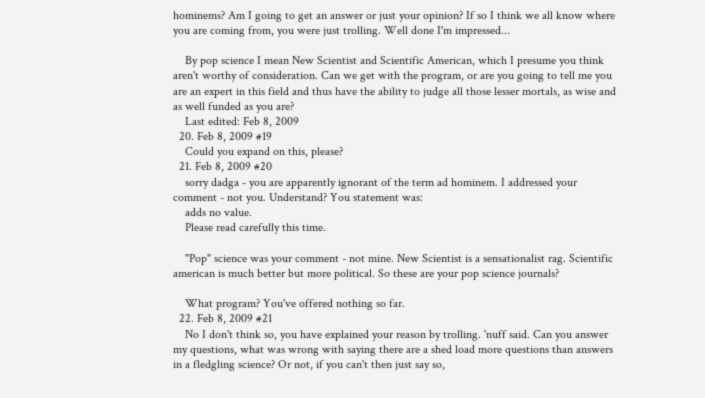hominems? Am I going to get an answer or just your opinion? If so I think we all know where you are coming from, you were just trolling. Well done I'm impressed...

    By pop science I mean New Scientist and Scientific American, which I presume you think aren't worthy of consideration. Can we get with the program, or are you going to tell me you are an expert in this field and thus have the ability to judge all those lesser mortals, as wise and as well funded as you are?
    Last edited: Feb 8, 2009
  20. Feb 8, 2009 #19
    Could you expand on this, please?
  21. Feb 8, 2009 #20
    sorry dadga - you are apparently ignorant of the term ad hominem. I addressed your comment - not you. Understand? You statement was:
    adds no value.
    Please read carefully this time.

    "Pop" science was your comment - not mine. New Scientist is a sensationalist rag. Scientific american is much better but more political. So these are your pop science journals?

    What program? You've offered nothing so far.
  22. Feb 8, 2009 #21
    No I don't think so, you have explained your reason by trolling. 'nuff said. Can you answer my questions, what was wrong with saying there are a shed load more questions than answers in a fledgling science? Or not, if you can't then just say so,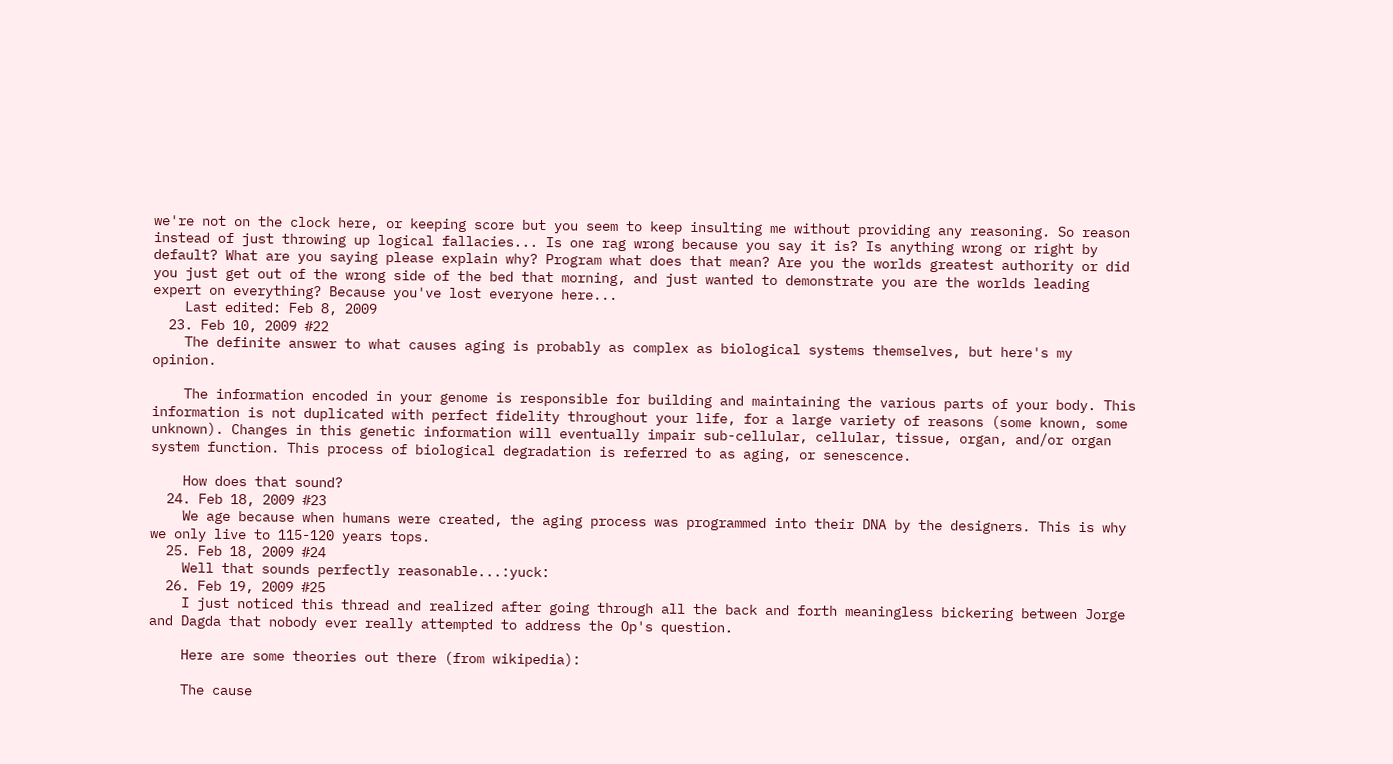we're not on the clock here, or keeping score but you seem to keep insulting me without providing any reasoning. So reason instead of just throwing up logical fallacies... Is one rag wrong because you say it is? Is anything wrong or right by default? What are you saying please explain why? Program what does that mean? Are you the worlds greatest authority or did you just get out of the wrong side of the bed that morning, and just wanted to demonstrate you are the worlds leading expert on everything? Because you've lost everyone here...
    Last edited: Feb 8, 2009
  23. Feb 10, 2009 #22
    The definite answer to what causes aging is probably as complex as biological systems themselves, but here's my opinion.

    The information encoded in your genome is responsible for building and maintaining the various parts of your body. This information is not duplicated with perfect fidelity throughout your life, for a large variety of reasons (some known, some unknown). Changes in this genetic information will eventually impair sub-cellular, cellular, tissue, organ, and/or organ system function. This process of biological degradation is referred to as aging, or senescence.

    How does that sound?
  24. Feb 18, 2009 #23
    We age because when humans were created, the aging process was programmed into their DNA by the designers. This is why we only live to 115-120 years tops.
  25. Feb 18, 2009 #24
    Well that sounds perfectly reasonable...:yuck:
  26. Feb 19, 2009 #25
    I just noticed this thread and realized after going through all the back and forth meaningless bickering between Jorge and Dagda that nobody ever really attempted to address the Op's question.

    Here are some theories out there (from wikipedia):

    The cause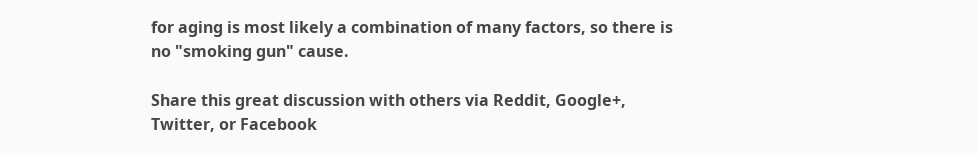for aging is most likely a combination of many factors, so there is no "smoking gun" cause.

Share this great discussion with others via Reddit, Google+, Twitter, or Facebook